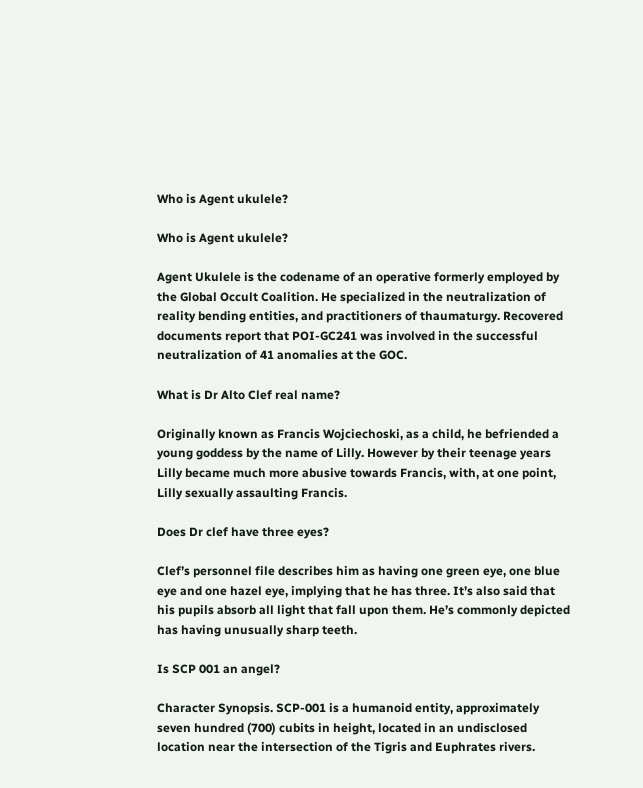Who is Agent ukulele?

Who is Agent ukulele?

Agent Ukulele is the codename of an operative formerly employed by the Global Occult Coalition. He specialized in the neutralization of reality bending entities, and practitioners of thaumaturgy. Recovered documents report that POI-GC241 was involved in the successful neutralization of 41 anomalies at the GOC.

What is Dr Alto Clef real name?

Originally known as Francis Wojciechoski, as a child, he befriended a young goddess by the name of Lilly. However by their teenage years Lilly became much more abusive towards Francis, with, at one point, Lilly sexually assaulting Francis.

Does Dr clef have three eyes?

Clef’s personnel file describes him as having one green eye, one blue eye and one hazel eye, implying that he has three. It’s also said that his pupils absorb all light that fall upon them. He’s commonly depicted has having unusually sharp teeth.

Is SCP 001 an angel?

Character Synopsis. SCP-001 is a humanoid entity, approximately seven hundred (700) cubits in height, located in an undisclosed location near the intersection of the Tigris and Euphrates rivers.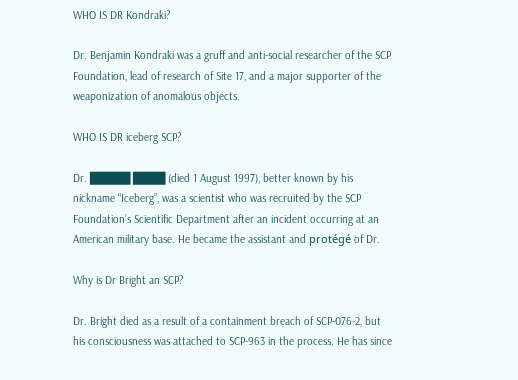WHO IS DR Kondraki?

Dr. Benjamin Kondraki was a gruff and anti-social researcher of the SCP Foundation, lead of research of Site 17, and a major supporter of the weaponization of anomalous objects.

WHO IS DR iceberg SCP?

Dr. █████ ████ (died 1 August 1997), better known by his nickname “Iceberg”, was a scientist who was recruited by the SCP Foundation’s Scientific Department after an incident occurring at an American military base. He became the assistant and protégé of Dr.

Why is Dr Bright an SCP?

Dr. Bright died as a result of a containment breach of SCP-076-2, but his consciousness was attached to SCP-963 in the process. He has since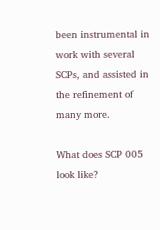been instrumental in work with several SCPs, and assisted in the refinement of many more.

What does SCP 005 look like?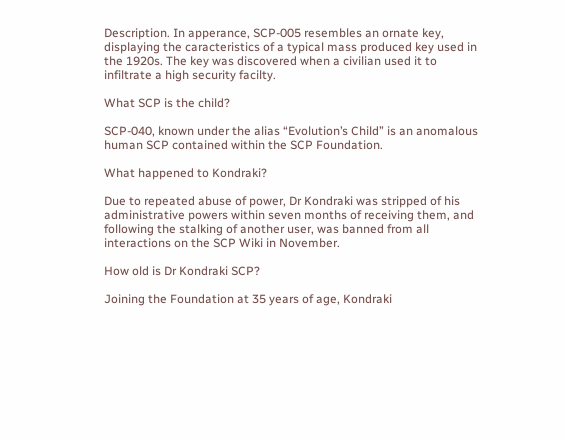Description. In apperance, SCP-005 resembles an ornate key, displaying the caracteristics of a typical mass produced key used in the 1920s. The key was discovered when a civilian used it to infiltrate a high security facilty.

What SCP is the child?

SCP-040, known under the alias “Evolution’s Child” is an anomalous human SCP contained within the SCP Foundation.

What happened to Kondraki?

Due to repeated abuse of power, Dr Kondraki was stripped of his administrative powers within seven months of receiving them, and following the stalking of another user, was banned from all interactions on the SCP Wiki in November.

How old is Dr Kondraki SCP?

Joining the Foundation at 35 years of age, Kondraki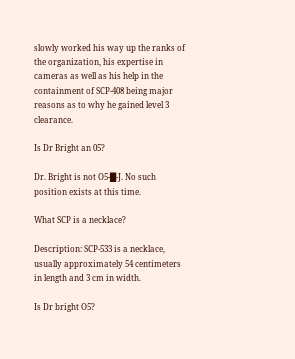slowly worked his way up the ranks of the organization, his expertise in cameras as well as his help in the containment of SCP-408 being major reasons as to why he gained level 3 clearance.

Is Dr Bright an 05?

Dr. Bright is not O5-█-J. No such position exists at this time.

What SCP is a necklace?

Description: SCP-533 is a necklace, usually approximately 54 centimeters in length and 3 cm in width.

Is Dr bright O5?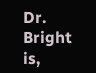Dr. Bright is,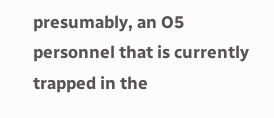presumably, an O5 personnel that is currently trapped in the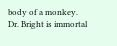body of a monkey. Dr. Bright is immortal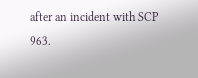after an incident with SCP 963.